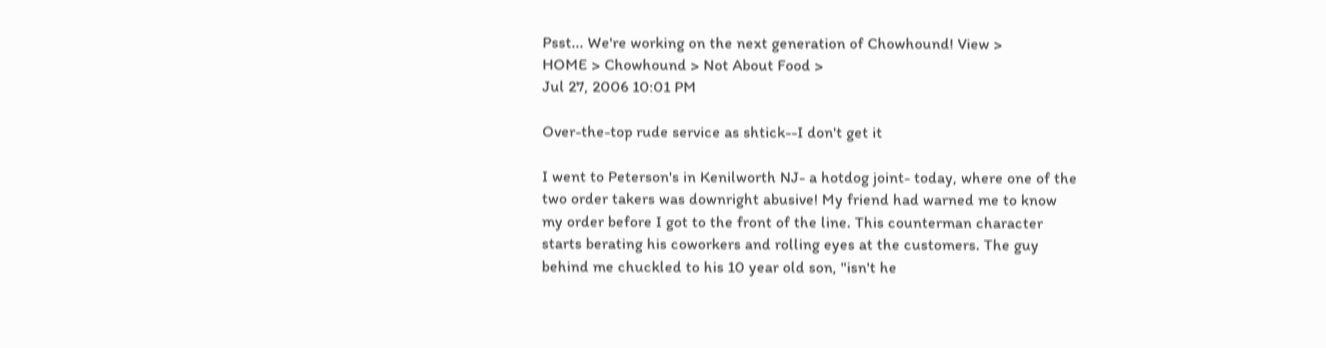Psst... We're working on the next generation of Chowhound! View >
HOME > Chowhound > Not About Food >
Jul 27, 2006 10:01 PM

Over-the-top rude service as shtick--I don't get it

I went to Peterson's in Kenilworth NJ- a hotdog joint- today, where one of the two order takers was downright abusive! My friend had warned me to know my order before I got to the front of the line. This counterman character starts berating his coworkers and rolling eyes at the customers. The guy behind me chuckled to his 10 year old son, "isn't he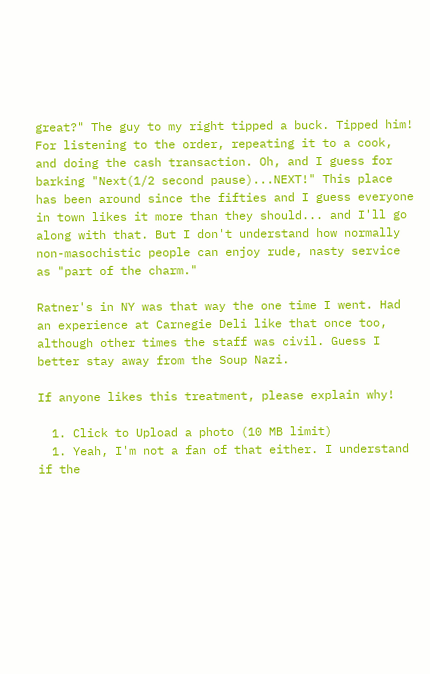great?" The guy to my right tipped a buck. Tipped him! For listening to the order, repeating it to a cook, and doing the cash transaction. Oh, and I guess for barking "Next(1/2 second pause)...NEXT!" This place has been around since the fifties and I guess everyone in town likes it more than they should... and I'll go along with that. But I don't understand how normally non-masochistic people can enjoy rude, nasty service as "part of the charm."

Ratner's in NY was that way the one time I went. Had an experience at Carnegie Deli like that once too, although other times the staff was civil. Guess I better stay away from the Soup Nazi.

If anyone likes this treatment, please explain why!

  1. Click to Upload a photo (10 MB limit)
  1. Yeah, I'm not a fan of that either. I understand if the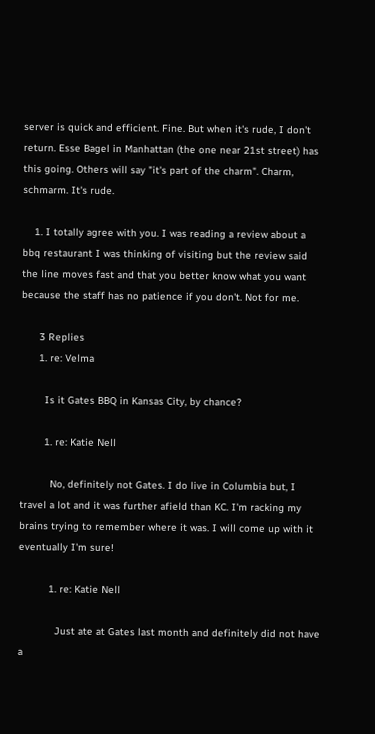server is quick and efficient. Fine. But when it's rude, I don't return. Esse Bagel in Manhattan (the one near 21st street) has this going. Others will say "it's part of the charm". Charm, schmarm. It's rude.

    1. I totally agree with you. I was reading a review about a bbq restaurant I was thinking of visiting but the review said the line moves fast and that you better know what you want because the staff has no patience if you don't. Not for me.

      3 Replies
      1. re: Velma

        Is it Gates BBQ in Kansas City, by chance?

        1. re: Katie Nell

          No, definitely not Gates. I do live in Columbia but, I travel a lot and it was further afield than KC. I'm racking my brains trying to remember where it was. I will come up with it eventually I'm sure!

          1. re: Katie Nell

            Just ate at Gates last month and definitely did not have a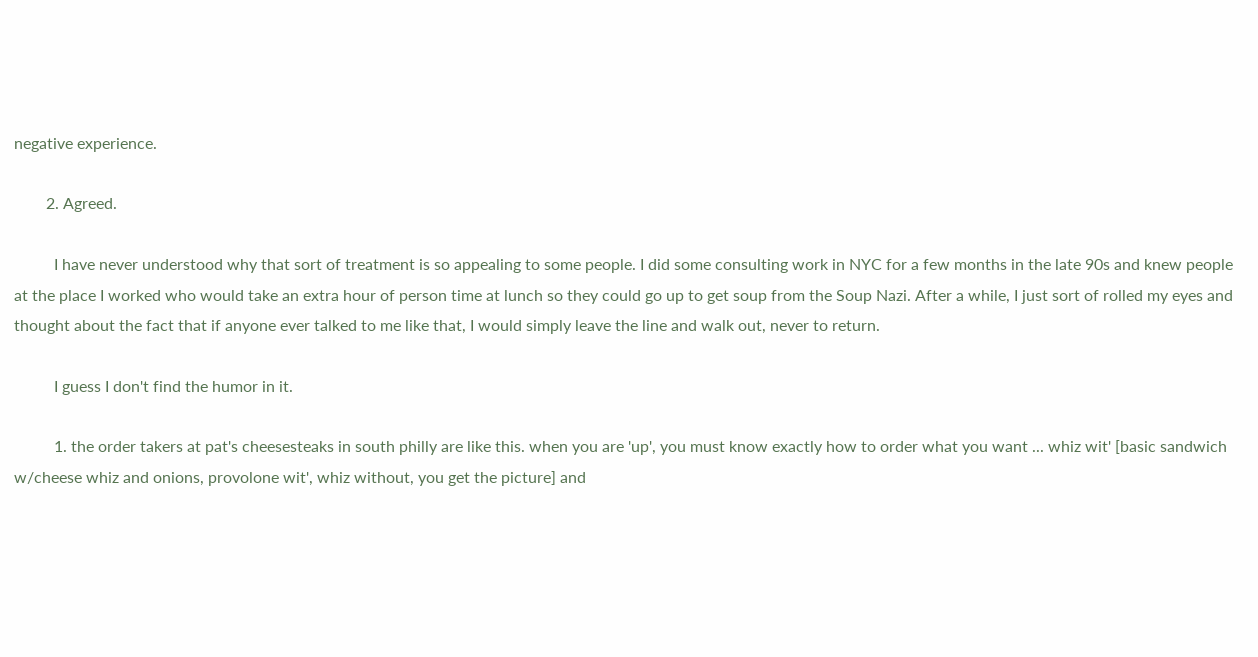negative experience.

        2. Agreed.

          I have never understood why that sort of treatment is so appealing to some people. I did some consulting work in NYC for a few months in the late 90s and knew people at the place I worked who would take an extra hour of person time at lunch so they could go up to get soup from the Soup Nazi. After a while, I just sort of rolled my eyes and thought about the fact that if anyone ever talked to me like that, I would simply leave the line and walk out, never to return.

          I guess I don't find the humor in it.

          1. the order takers at pat's cheesesteaks in south philly are like this. when you are 'up', you must know exactly how to order what you want ... whiz wit' [basic sandwich w/cheese whiz and onions, provolone wit', whiz without, you get the picture] and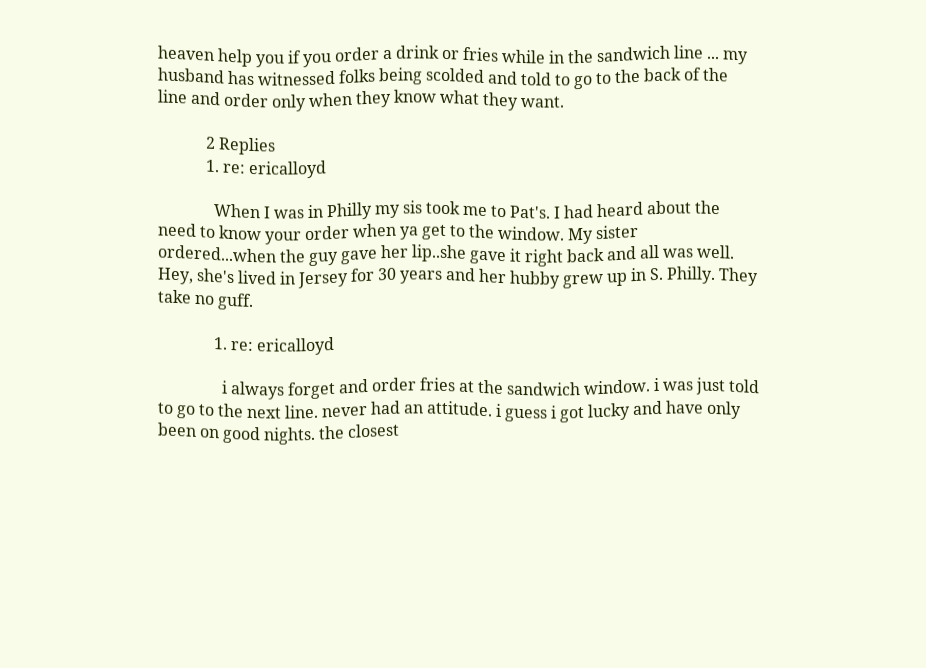heaven help you if you order a drink or fries while in the sandwich line ... my husband has witnessed folks being scolded and told to go to the back of the line and order only when they know what they want.

            2 Replies
            1. re: ericalloyd

              When I was in Philly my sis took me to Pat's. I had heard about the need to know your order when ya get to the window. My sister ordered...when the guy gave her lip..she gave it right back and all was well. Hey, she's lived in Jersey for 30 years and her hubby grew up in S. Philly. They take no guff.

              1. re: ericalloyd

                i always forget and order fries at the sandwich window. i was just told to go to the next line. never had an attitude. i guess i got lucky and have only been on good nights. the closest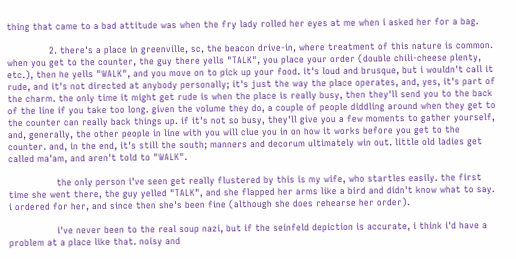thing that came to a bad attitude was when the fry lady rolled her eyes at me when i asked her for a bag.

              2. there's a place in greenville, sc, the beacon drive-in, where treatment of this nature is common. when you get to the counter, the guy there yells "TALK", you place your order (double chili-cheese plenty, etc.), then he yells "WALK", and you move on to pick up your food. it's loud and brusque, but i wouldn't call it rude, and it's not directed at anybody personally; it's just the way the place operates, and, yes, it's part of the charm. the only time it might get rude is when the place is really busy, then they'll send you to the back of the line if you take too long. given the volume they do, a couple of people diddling around when they get to the counter can really back things up. if it's not so busy, they'll give you a few moments to gather yourself, and, generally, the other people in line with you will clue you in on how it works before you get to the counter. and, in the end, it's still the south; manners and decorum ultimately win out. little old ladies get called ma'am, and aren't told to "WALK".

                the only person i've seen get really flustered by this is my wife, who startles easily. the first time she went there, the guy yelled "TALK", and she flapped her arms like a bird and didn't know what to say. i ordered for her, and since then she's been fine (although she does rehearse her order).

                i've never been to the real soup nazi, but if the seinfeld depiction is accurate, i think i'd have a problem at a place like that. noisy and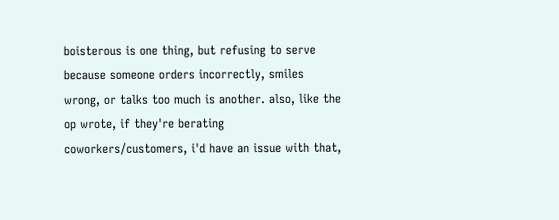boisterous is one thing, but refusing to serve because someone orders incorrectly, smiles wrong, or talks too much is another. also, like the op wrote, if they're berating coworkers/customers, i'd have an issue with that,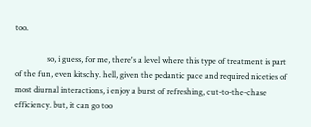too.

                so, i guess, for me, there's a level where this type of treatment is part of the fun, even kitschy. hell, given the pedantic pace and required niceties of most diurnal interactions, i enjoy a burst of refreshing, cut-to-the-chase efficiency. but, it can go too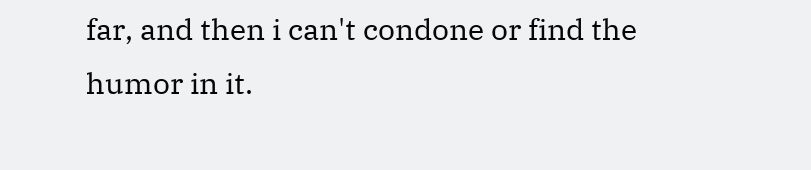far, and then i can't condone or find the humor in it.